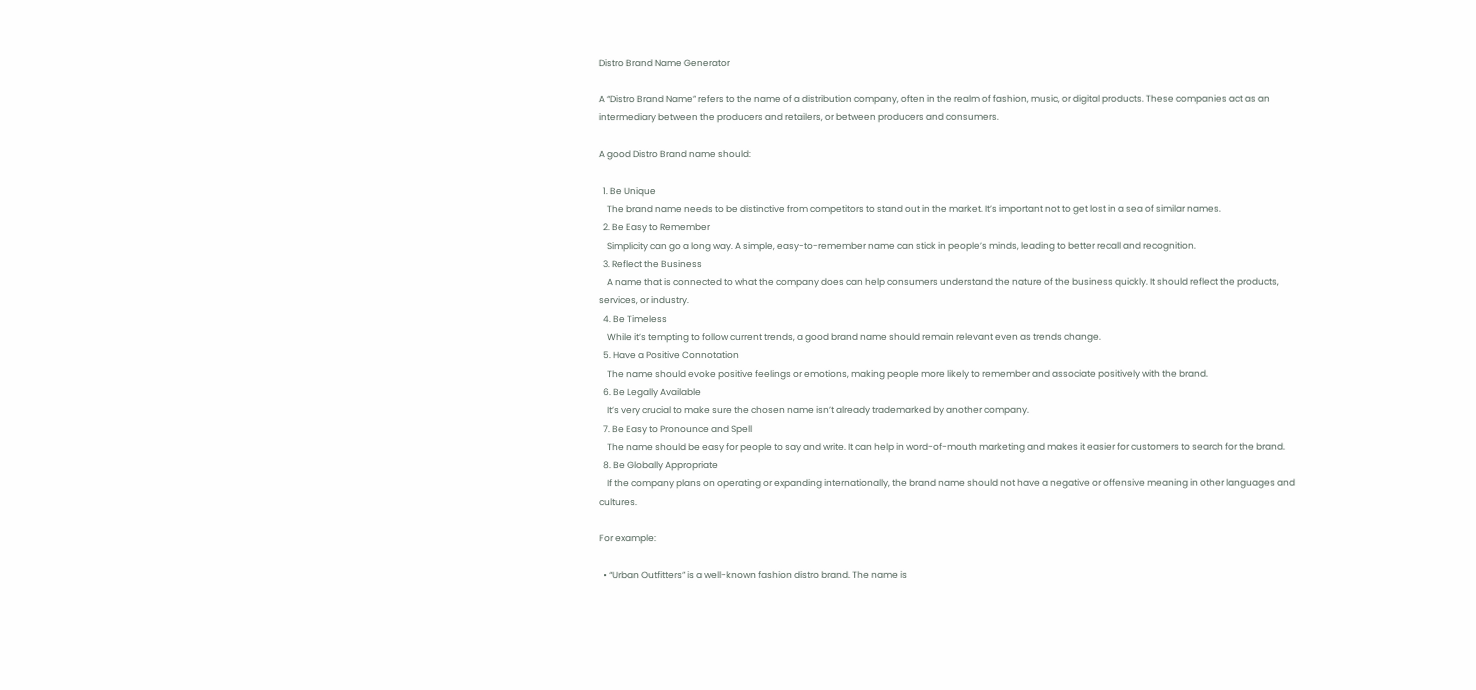Distro Brand Name Generator

A “Distro Brand Name” refers to the name of a distribution company, often in the realm of fashion, music, or digital products. These companies act as an intermediary between the producers and retailers, or between producers and consumers.

A good Distro Brand name should:

  1. Be Unique
    The brand name needs to be distinctive from competitors to stand out in the market. It’s important not to get lost in a sea of similar names.
  2. Be Easy to Remember
    Simplicity can go a long way. A simple, easy-to-remember name can stick in people’s minds, leading to better recall and recognition.
  3. Reflect the Business
    A name that is connected to what the company does can help consumers understand the nature of the business quickly. It should reflect the products, services, or industry.
  4. Be Timeless
    While it’s tempting to follow current trends, a good brand name should remain relevant even as trends change.
  5. Have a Positive Connotation
    The name should evoke positive feelings or emotions, making people more likely to remember and associate positively with the brand.
  6. Be Legally Available
    It’s very crucial to make sure the chosen name isn’t already trademarked by another company.
  7. Be Easy to Pronounce and Spell
    The name should be easy for people to say and write. It can help in word-of-mouth marketing and makes it easier for customers to search for the brand.
  8. Be Globally Appropriate
    If the company plans on operating or expanding internationally, the brand name should not have a negative or offensive meaning in other languages and cultures.

For example:

  • “Urban Outfitters” is a well-known fashion distro brand. The name is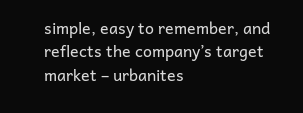simple, easy to remember, and reflects the company’s target market – urbanites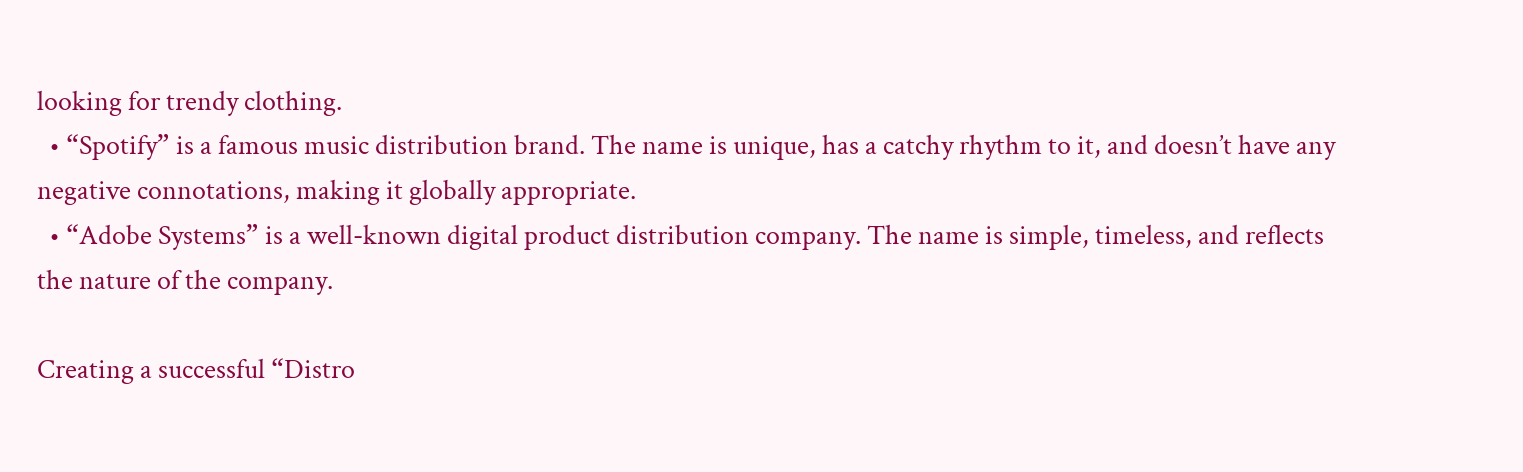looking for trendy clothing.
  • “Spotify” is a famous music distribution brand. The name is unique, has a catchy rhythm to it, and doesn’t have any negative connotations, making it globally appropriate.
  • “Adobe Systems” is a well-known digital product distribution company. The name is simple, timeless, and reflects the nature of the company.

Creating a successful “Distro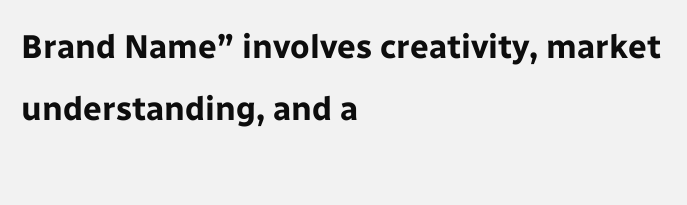Brand Name” involves creativity, market understanding, and a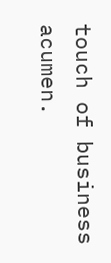touch of business acumen.